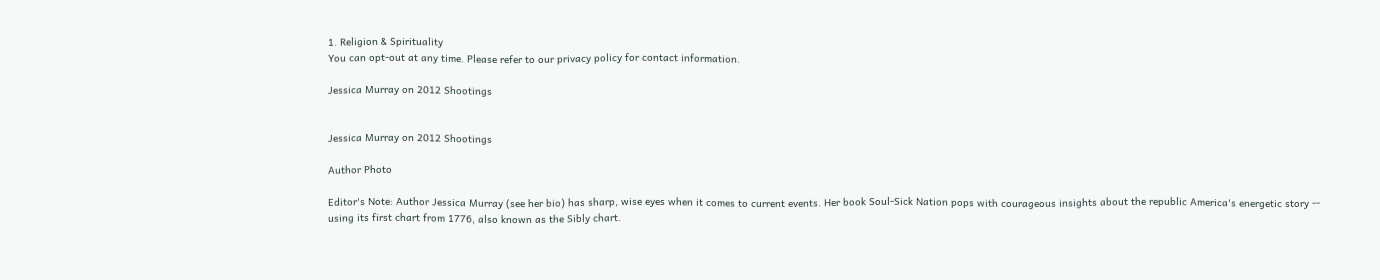1. Religion & Spirituality
You can opt-out at any time. Please refer to our privacy policy for contact information.

Jessica Murray on 2012 Shootings


Jessica Murray on 2012 Shootings

Author Photo

Editor's Note: Author Jessica Murray (see her bio) has sharp, wise eyes when it comes to current events. Her book Soul-Sick Nation pops with courageous insights about the republic America's energetic story -- using its first chart from 1776, also known as the Sibly chart.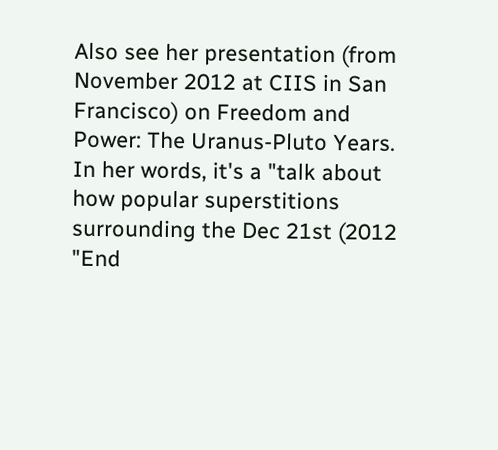Also see her presentation (from November 2012 at CIIS in San Francisco) on Freedom and Power: The Uranus-Pluto Years. In her words, it's a "talk about how popular superstitions surrounding the Dec 21st (2012 "End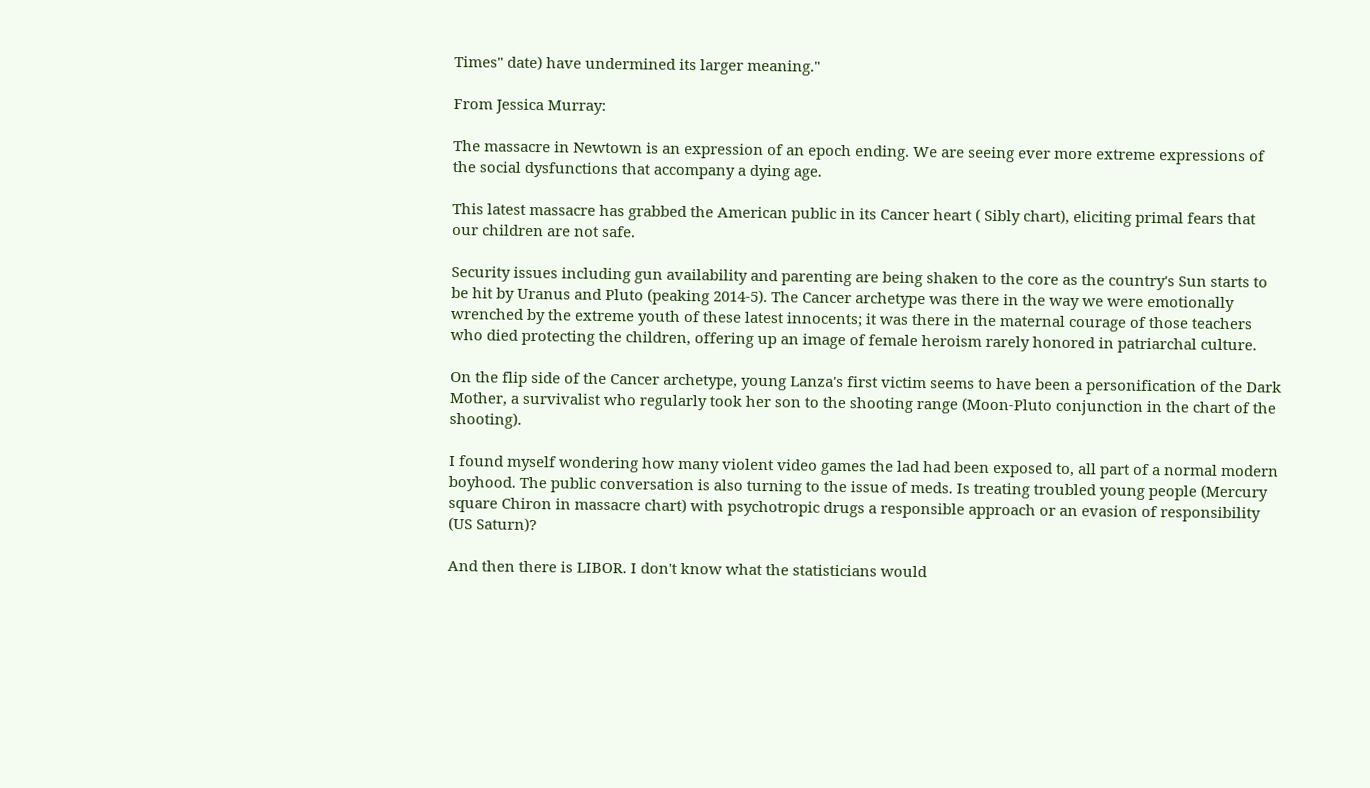Times" date) have undermined its larger meaning."

From Jessica Murray:

The massacre in Newtown is an expression of an epoch ending. We are seeing ever more extreme expressions of the social dysfunctions that accompany a dying age.

This latest massacre has grabbed the American public in its Cancer heart ( Sibly chart), eliciting primal fears that our children are not safe.

Security issues including gun availability and parenting are being shaken to the core as the country's Sun starts to be hit by Uranus and Pluto (peaking 2014-5). The Cancer archetype was there in the way we were emotionally wrenched by the extreme youth of these latest innocents; it was there in the maternal courage of those teachers who died protecting the children, offering up an image of female heroism rarely honored in patriarchal culture.

On the flip side of the Cancer archetype, young Lanza's first victim seems to have been a personification of the Dark Mother, a survivalist who regularly took her son to the shooting range (Moon-Pluto conjunction in the chart of the shooting).

I found myself wondering how many violent video games the lad had been exposed to, all part of a normal modern boyhood. The public conversation is also turning to the issue of meds. Is treating troubled young people (Mercury square Chiron in massacre chart) with psychotropic drugs a responsible approach or an evasion of responsibility (US Saturn)?

And then there is LIBOR. I don't know what the statisticians would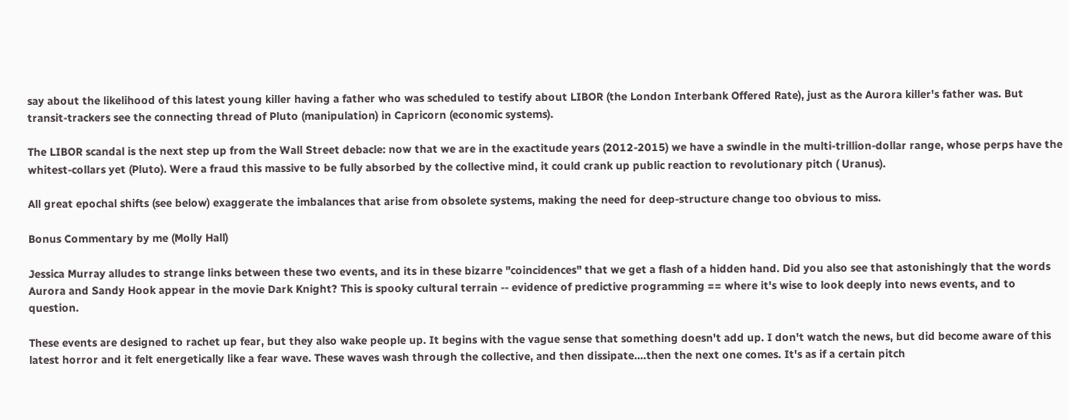say about the likelihood of this latest young killer having a father who was scheduled to testify about LIBOR (the London Interbank Offered Rate), just as the Aurora killer's father was. But transit-trackers see the connecting thread of Pluto (manipulation) in Capricorn (economic systems).

The LIBOR scandal is the next step up from the Wall Street debacle: now that we are in the exactitude years (2012-2015) we have a swindle in the multi-trillion-dollar range, whose perps have the whitest-collars yet (Pluto). Were a fraud this massive to be fully absorbed by the collective mind, it could crank up public reaction to revolutionary pitch ( Uranus).

All great epochal shifts (see below) exaggerate the imbalances that arise from obsolete systems, making the need for deep-structure change too obvious to miss.

Bonus Commentary by me (Molly Hall)

Jessica Murray alludes to strange links between these two events, and its in these bizarre "coincidences" that we get a flash of a hidden hand. Did you also see that astonishingly that the words Aurora and Sandy Hook appear in the movie Dark Knight? This is spooky cultural terrain -- evidence of predictive programming == where it's wise to look deeply into news events, and to question.

These events are designed to rachet up fear, but they also wake people up. It begins with the vague sense that something doesn't add up. I don't watch the news, but did become aware of this latest horror and it felt energetically like a fear wave. These waves wash through the collective, and then dissipate....then the next one comes. It's as if a certain pitch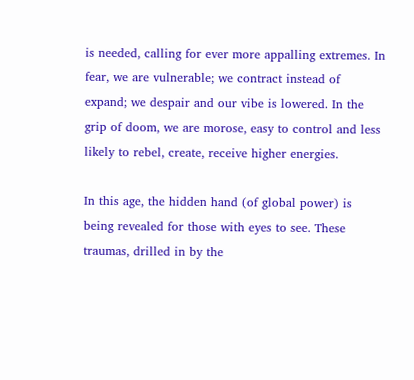is needed, calling for ever more appalling extremes. In fear, we are vulnerable; we contract instead of expand; we despair and our vibe is lowered. In the grip of doom, we are morose, easy to control and less likely to rebel, create, receive higher energies.

In this age, the hidden hand (of global power) is being revealed for those with eyes to see. These traumas, drilled in by the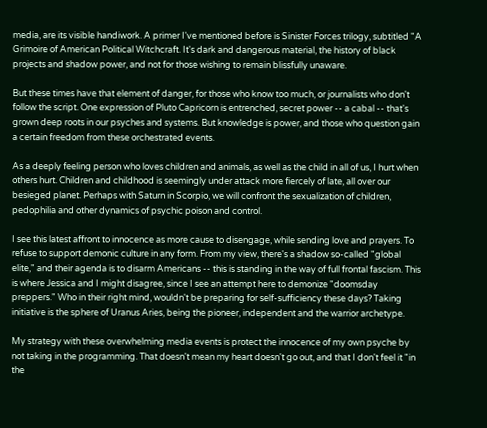media, are its visible handiwork. A primer I've mentioned before is Sinister Forces trilogy, subtitled "A Grimoire of American Political Witchcraft. It's dark and dangerous material, the history of black projects and shadow power, and not for those wishing to remain blissfully unaware.

But these times have that element of danger, for those who know too much, or journalists who don't follow the script. One expression of Pluto Capricorn is entrenched, secret power -- a cabal -- that's grown deep roots in our psyches and systems. But knowledge is power, and those who question gain a certain freedom from these orchestrated events.

As a deeply feeling person who loves children and animals, as well as the child in all of us, I hurt when others hurt. Children and childhood is seemingly under attack more fiercely of late, all over our besieged planet. Perhaps with Saturn in Scorpio, we will confront the sexualization of children, pedophilia and other dynamics of psychic poison and control.

I see this latest affront to innocence as more cause to disengage, while sending love and prayers. To refuse to support demonic culture in any form. From my view, there's a shadow so-called "global elite," and their agenda is to disarm Americans -- this is standing in the way of full frontal fascism. This is where Jessica and I might disagree, since I see an attempt here to demonize "doomsday preppers." Who in their right mind, wouldn't be preparing for self-sufficiency these days? Taking initiative is the sphere of Uranus Aries, being the pioneer, independent and the warrior archetype.

My strategy with these overwhelming media events is protect the innocence of my own psyche by not taking in the programming. That doesn't mean my heart doesn't go out, and that I don't feel it "in the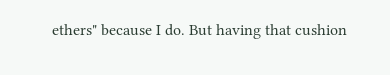ethers" because I do. But having that cushion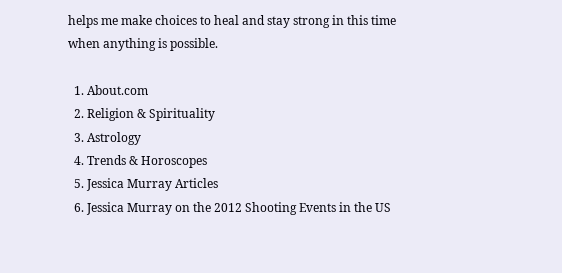helps me make choices to heal and stay strong in this time when anything is possible.

  1. About.com
  2. Religion & Spirituality
  3. Astrology
  4. Trends & Horoscopes
  5. Jessica Murray Articles
  6. Jessica Murray on the 2012 Shooting Events in the US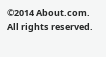©2014 About.com. All rights reserved.